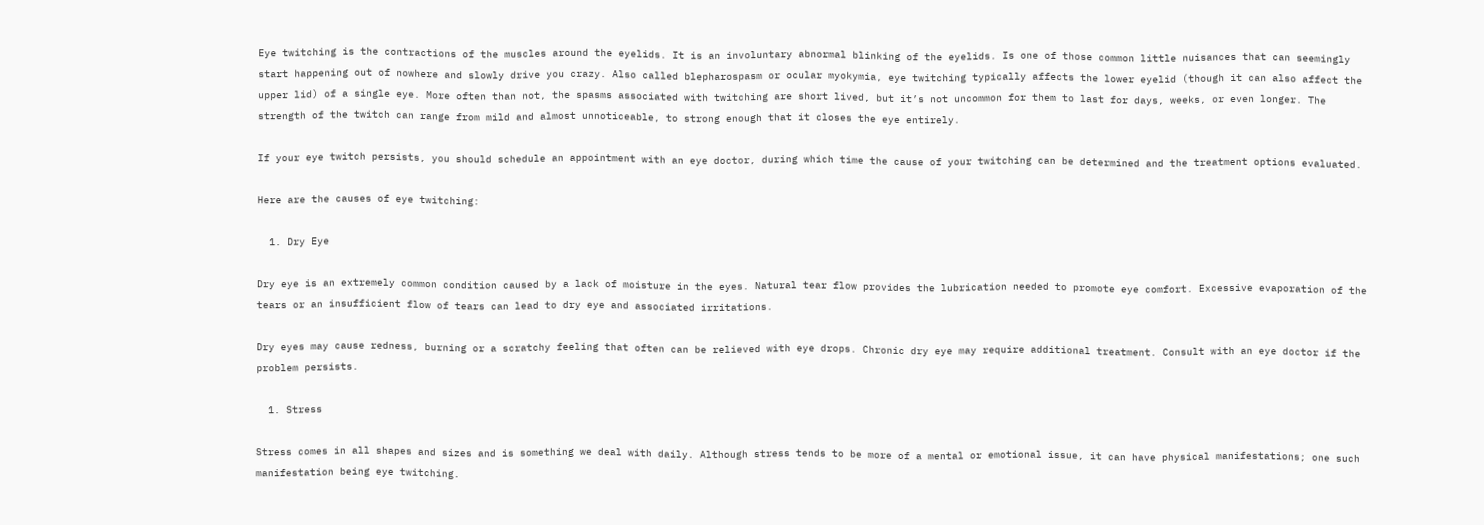Eye twitching is the contractions of the muscles around the eyelids. It is an involuntary abnormal blinking of the eyelids. Is one of those common little nuisances that can seemingly start happening out of nowhere and slowly drive you crazy. Also called blepharospasm or ocular myokymia, eye twitching typically affects the lower eyelid (though it can also affect the upper lid) of a single eye. More often than not, the spasms associated with twitching are short lived, but it’s not uncommon for them to last for days, weeks, or even longer. The strength of the twitch can range from mild and almost unnoticeable, to strong enough that it closes the eye entirely.

If your eye twitch persists, you should schedule an appointment with an eye doctor, during which time the cause of your twitching can be determined and the treatment options evaluated.

Here are the causes of eye twitching:

  1. Dry Eye

Dry eye is an extremely common condition caused by a lack of moisture in the eyes. Natural tear flow provides the lubrication needed to promote eye comfort. Excessive evaporation of the tears or an insufficient flow of tears can lead to dry eye and associated irritations.

Dry eyes may cause redness, burning or a scratchy feeling that often can be relieved with eye drops. Chronic dry eye may require additional treatment. Consult with an eye doctor if the problem persists.

  1. Stress

Stress comes in all shapes and sizes and is something we deal with daily. Although stress tends to be more of a mental or emotional issue, it can have physical manifestations; one such manifestation being eye twitching.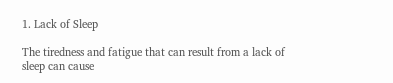1. Lack of Sleep

The tiredness and fatigue that can result from a lack of sleep can cause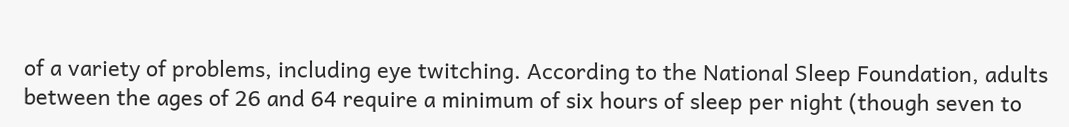of a variety of problems, including eye twitching. According to the National Sleep Foundation, adults between the ages of 26 and 64 require a minimum of six hours of sleep per night (though seven to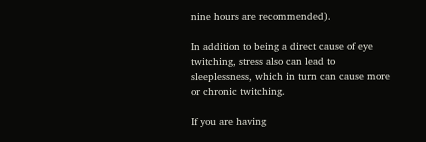nine hours are recommended).

In addition to being a direct cause of eye twitching, stress also can lead to sleeplessness, which in turn can cause more or chronic twitching.

If you are having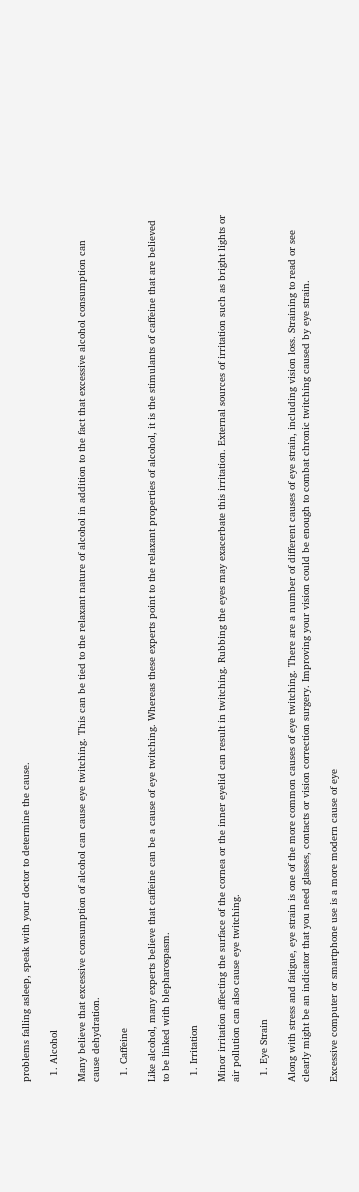problems falling asleep, speak with your doctor to determine the cause.

  1. Alcohol

Many believe that excessive consumption of alcohol can cause eye twitching. This can be tied to the relaxant nature of alcohol in addition to the fact that excessive alcohol consumption can cause dehydration.

  1. Caffeine

Like alcohol, many experts believe that caffeine can be a cause of eye twitching. Whereas these experts point to the relaxant properties of alcohol, it is the stimulants of caffeine that are believed to be linked with blepharospasm.

  1. Irritation

Minor irritation affecting the surface of the cornea or the inner eyelid can result in twitching. Rubbing the eyes may exacerbate this irritation. External sources of irritation such as bright lights or air pollution can also cause eye twitching.

  1. Eye Strain

Along with stress and fatigue, eye strain is one of the more common causes of eye twitching. There are a number of different causes of eye strain, including vision loss. Straining to read or see clearly might be an indicator that you need glasses, contacts or vision correction surgery. Improving your vision could be enough to combat chronic twitching caused by eye strain.

Excessive computer or smartphone use is a more modern cause of eye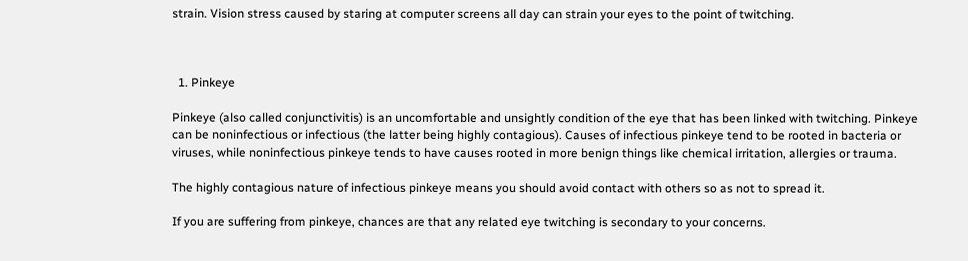strain. Vision stress caused by staring at computer screens all day can strain your eyes to the point of twitching.



  1. Pinkeye

Pinkeye (also called conjunctivitis) is an uncomfortable and unsightly condition of the eye that has been linked with twitching. Pinkeye can be noninfectious or infectious (the latter being highly contagious). Causes of infectious pinkeye tend to be rooted in bacteria or viruses, while noninfectious pinkeye tends to have causes rooted in more benign things like chemical irritation, allergies or trauma.

The highly contagious nature of infectious pinkeye means you should avoid contact with others so as not to spread it.

If you are suffering from pinkeye, chances are that any related eye twitching is secondary to your concerns.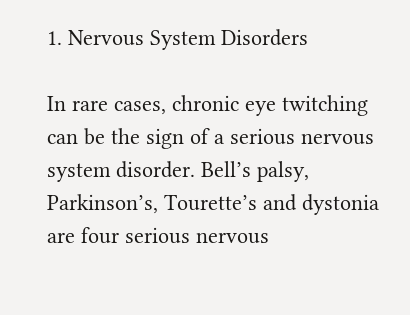1. Nervous System Disorders

In rare cases, chronic eye twitching can be the sign of a serious nervous system disorder. Bell’s palsy, Parkinson’s, Tourette’s and dystonia are four serious nervous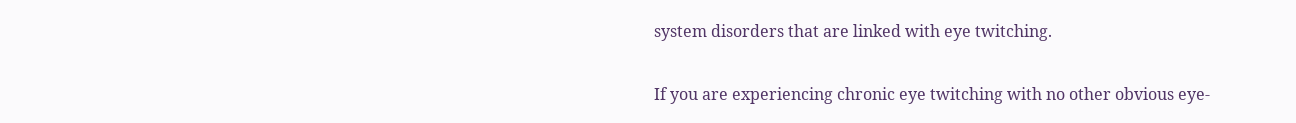system disorders that are linked with eye twitching.

If you are experiencing chronic eye twitching with no other obvious eye-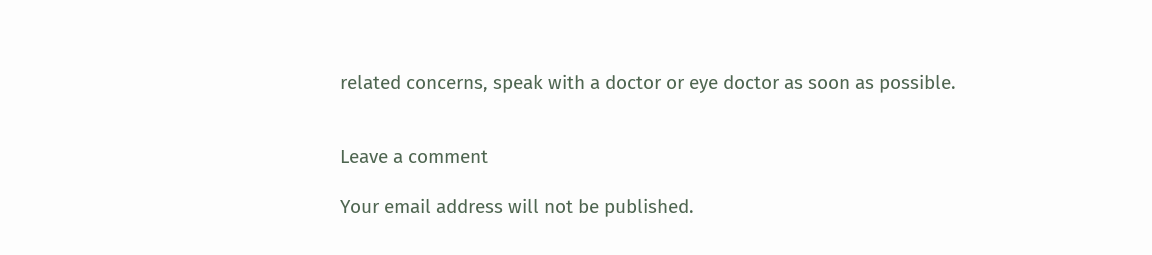related concerns, speak with a doctor or eye doctor as soon as possible.


Leave a comment

Your email address will not be published.